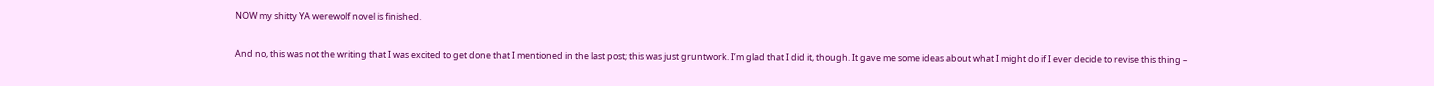NOW my shitty YA werewolf novel is finished.

And no, this was not the writing that I was excited to get done that I mentioned in the last post; this was just gruntwork. I’m glad that I did it, though. It gave me some ideas about what I might do if I ever decide to revise this thing –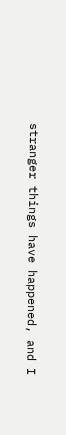stranger things have happened, and I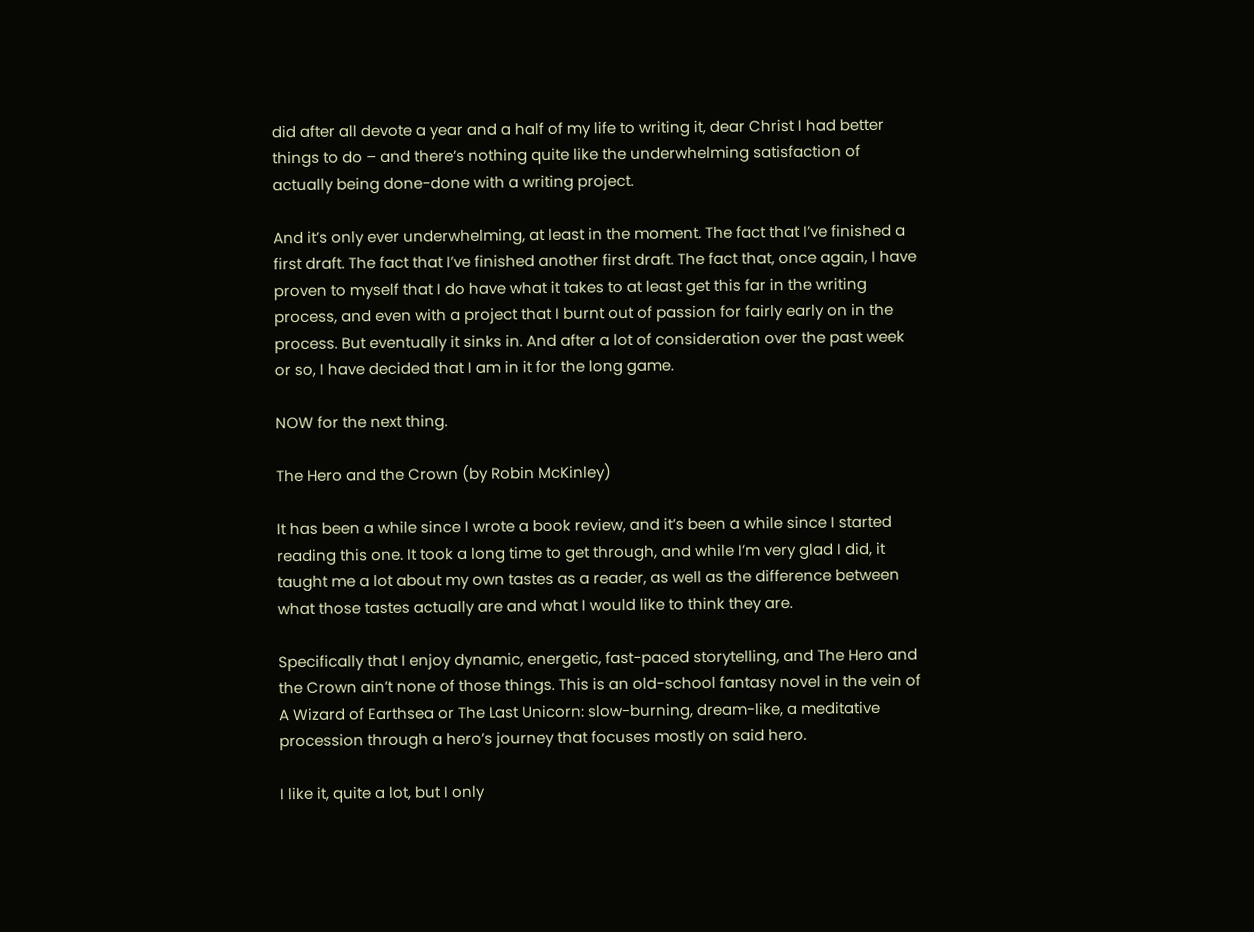did after all devote a year and a half of my life to writing it, dear Christ I had better things to do – and there’s nothing quite like the underwhelming satisfaction of actually being done-done with a writing project.

And it’s only ever underwhelming, at least in the moment. The fact that I’ve finished a first draft. The fact that I’ve finished another first draft. The fact that, once again, I have proven to myself that I do have what it takes to at least get this far in the writing process, and even with a project that I burnt out of passion for fairly early on in the process. But eventually it sinks in. And after a lot of consideration over the past week or so, I have decided that I am in it for the long game.

NOW for the next thing.

The Hero and the Crown (by Robin McKinley)

It has been a while since I wrote a book review, and it’s been a while since I started reading this one. It took a long time to get through, and while I’m very glad I did, it taught me a lot about my own tastes as a reader, as well as the difference between what those tastes actually are and what I would like to think they are.

Specifically that I enjoy dynamic, energetic, fast-paced storytelling, and The Hero and the Crown ain’t none of those things. This is an old-school fantasy novel in the vein of A Wizard of Earthsea or The Last Unicorn: slow-burning, dream-like, a meditative procession through a hero’s journey that focuses mostly on said hero.

I like it, quite a lot, but I only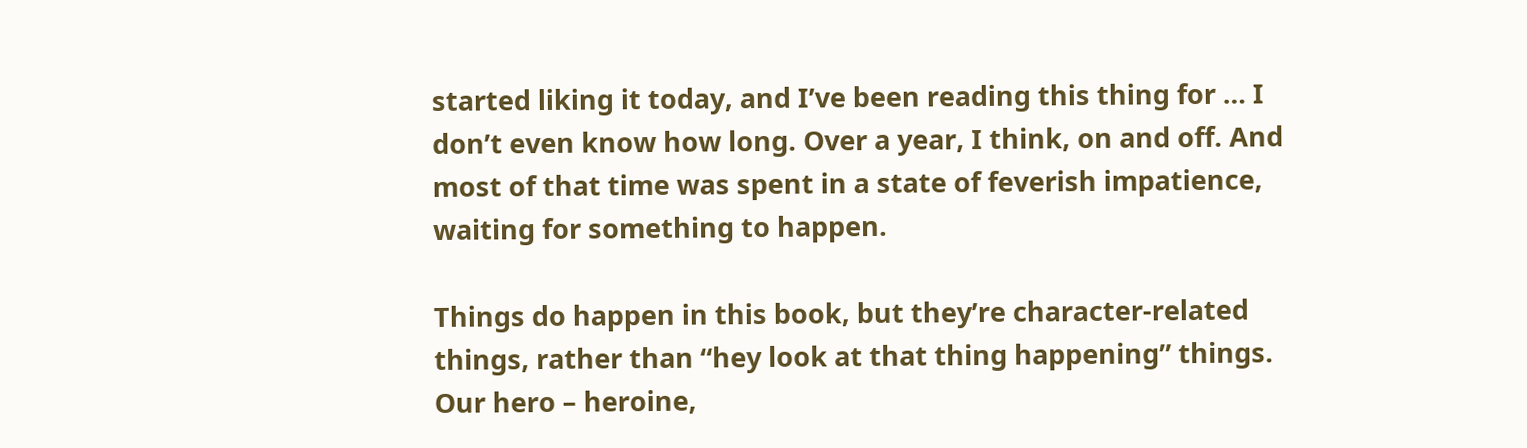started liking it today, and I’ve been reading this thing for … I don’t even know how long. Over a year, I think, on and off. And most of that time was spent in a state of feverish impatience, waiting for something to happen.

Things do happen in this book, but they’re character-related things, rather than “hey look at that thing happening” things. Our hero – heroine,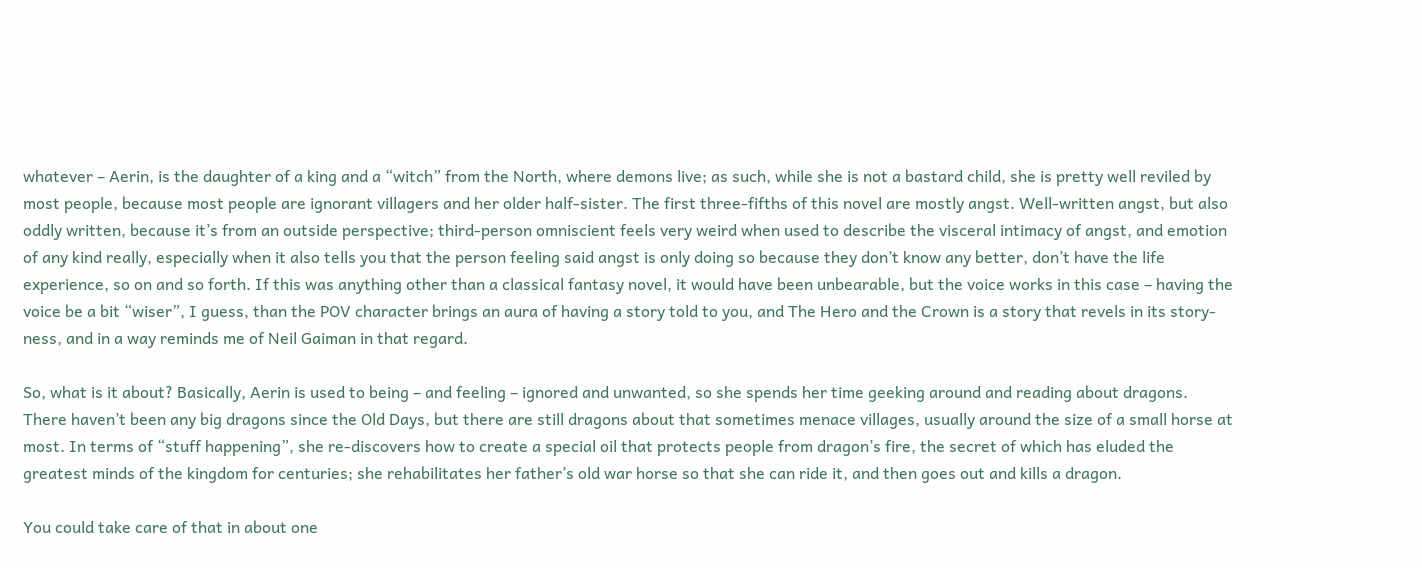whatever – Aerin, is the daughter of a king and a “witch” from the North, where demons live; as such, while she is not a bastard child, she is pretty well reviled by most people, because most people are ignorant villagers and her older half-sister. The first three-fifths of this novel are mostly angst. Well-written angst, but also oddly written, because it’s from an outside perspective; third-person omniscient feels very weird when used to describe the visceral intimacy of angst, and emotion of any kind really, especially when it also tells you that the person feeling said angst is only doing so because they don’t know any better, don’t have the life experience, so on and so forth. If this was anything other than a classical fantasy novel, it would have been unbearable, but the voice works in this case – having the voice be a bit “wiser”, I guess, than the POV character brings an aura of having a story told to you, and The Hero and the Crown is a story that revels in its story-ness, and in a way reminds me of Neil Gaiman in that regard.

So, what is it about? Basically, Aerin is used to being – and feeling – ignored and unwanted, so she spends her time geeking around and reading about dragons. There haven’t been any big dragons since the Old Days, but there are still dragons about that sometimes menace villages, usually around the size of a small horse at most. In terms of “stuff happening”, she re-discovers how to create a special oil that protects people from dragon’s fire, the secret of which has eluded the greatest minds of the kingdom for centuries; she rehabilitates her father’s old war horse so that she can ride it, and then goes out and kills a dragon.

You could take care of that in about one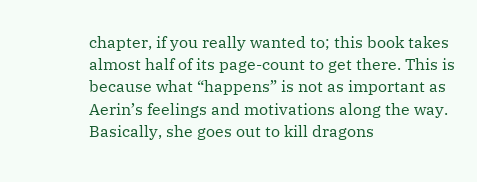chapter, if you really wanted to; this book takes almost half of its page-count to get there. This is because what “happens” is not as important as Aerin’s feelings and motivations along the way. Basically, she goes out to kill dragons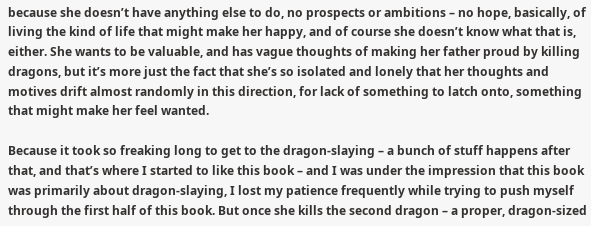because she doesn’t have anything else to do, no prospects or ambitions – no hope, basically, of living the kind of life that might make her happy, and of course she doesn’t know what that is, either. She wants to be valuable, and has vague thoughts of making her father proud by killing dragons, but it’s more just the fact that she’s so isolated and lonely that her thoughts and motives drift almost randomly in this direction, for lack of something to latch onto, something that might make her feel wanted.

Because it took so freaking long to get to the dragon-slaying – a bunch of stuff happens after that, and that’s where I started to like this book – and I was under the impression that this book was primarily about dragon-slaying, I lost my patience frequently while trying to push myself through the first half of this book. But once she kills the second dragon – a proper, dragon-sized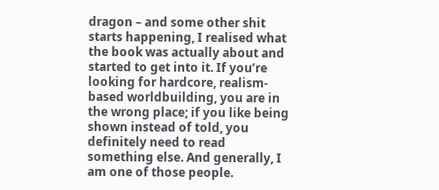dragon – and some other shit starts happening, I realised what the book was actually about and started to get into it. If you’re looking for hardcore, realism-based worldbuilding, you are in the wrong place; if you like being shown instead of told, you definitely need to read something else. And generally, I am one of those people.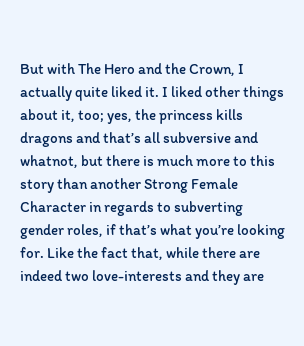But with The Hero and the Crown, I actually quite liked it. I liked other things about it, too; yes, the princess kills dragons and that’s all subversive and whatnot, but there is much more to this story than another Strong Female Character in regards to subverting gender roles, if that’s what you’re looking for. Like the fact that, while there are indeed two love-interests and they are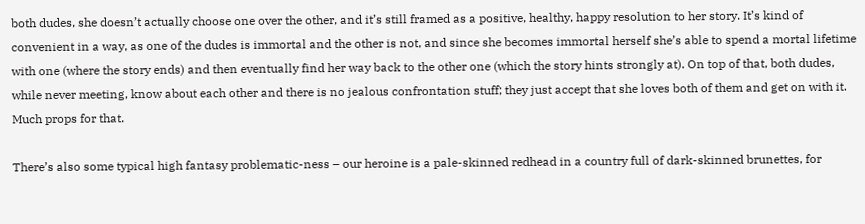both dudes, she doesn’t actually choose one over the other, and it’s still framed as a positive, healthy, happy resolution to her story. It’s kind of convenient in a way, as one of the dudes is immortal and the other is not, and since she becomes immortal herself she’s able to spend a mortal lifetime with one (where the story ends) and then eventually find her way back to the other one (which the story hints strongly at). On top of that, both dudes, while never meeting, know about each other and there is no jealous confrontation stuff; they just accept that she loves both of them and get on with it. Much props for that.

There’s also some typical high fantasy problematic-ness – our heroine is a pale-skinned redhead in a country full of dark-skinned brunettes, for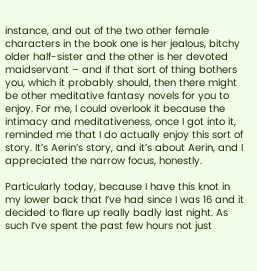instance, and out of the two other female characters in the book one is her jealous, bitchy older half-sister and the other is her devoted maidservant – and if that sort of thing bothers you, which it probably should, then there might be other meditative fantasy novels for you to enjoy. For me, I could overlook it because the intimacy and meditativeness, once I got into it, reminded me that I do actually enjoy this sort of story. It’s Aerin’s story, and it’s about Aerin, and I appreciated the narrow focus, honestly.

Particularly today, because I have this knot in my lower back that I’ve had since I was 16 and it decided to flare up really badly last night. As such I’ve spent the past few hours not just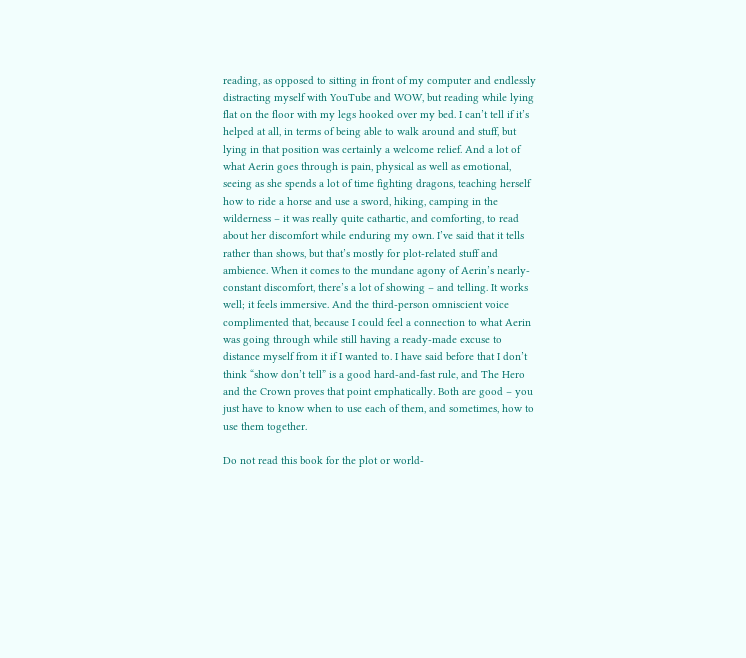reading, as opposed to sitting in front of my computer and endlessly distracting myself with YouTube and WOW, but reading while lying flat on the floor with my legs hooked over my bed. I can’t tell if it’s helped at all, in terms of being able to walk around and stuff, but lying in that position was certainly a welcome relief. And a lot of what Aerin goes through is pain, physical as well as emotional, seeing as she spends a lot of time fighting dragons, teaching herself how to ride a horse and use a sword, hiking, camping in the wilderness – it was really quite cathartic, and comforting, to read about her discomfort while enduring my own. I’ve said that it tells rather than shows, but that’s mostly for plot-related stuff and ambience. When it comes to the mundane agony of Aerin’s nearly-constant discomfort, there’s a lot of showing – and telling. It works well; it feels immersive. And the third-person omniscient voice complimented that, because I could feel a connection to what Aerin was going through while still having a ready-made excuse to distance myself from it if I wanted to. I have said before that I don’t think “show don’t tell” is a good hard-and-fast rule, and The Hero and the Crown proves that point emphatically. Both are good – you just have to know when to use each of them, and sometimes, how to use them together.

Do not read this book for the plot or world-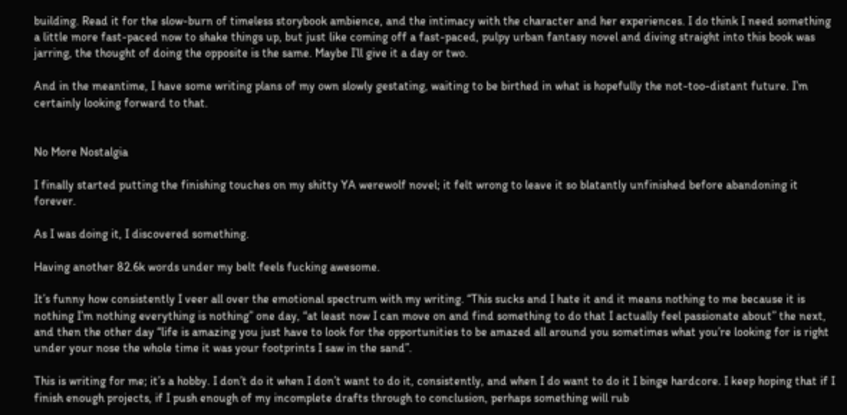building. Read it for the slow-burn of timeless storybook ambience, and the intimacy with the character and her experiences. I do think I need something a little more fast-paced now to shake things up, but just like coming off a fast-paced, pulpy urban fantasy novel and diving straight into this book was jarring, the thought of doing the opposite is the same. Maybe I’ll give it a day or two.

And in the meantime, I have some writing plans of my own slowly gestating, waiting to be birthed in what is hopefully the not-too-distant future. I’m certainly looking forward to that.


No More Nostalgia

I finally started putting the finishing touches on my shitty YA werewolf novel; it felt wrong to leave it so blatantly unfinished before abandoning it forever.

As I was doing it, I discovered something.

Having another 82.6k words under my belt feels fucking awesome.

It’s funny how consistently I veer all over the emotional spectrum with my writing. “This sucks and I hate it and it means nothing to me because it is nothing I’m nothing everything is nothing” one day, “at least now I can move on and find something to do that I actually feel passionate about” the next, and then the other day “life is amazing you just have to look for the opportunities to be amazed all around you sometimes what you’re looking for is right under your nose the whole time it was your footprints I saw in the sand”.

This is writing for me; it’s a hobby. I don’t do it when I don’t want to do it, consistently, and when I do want to do it I binge hardcore. I keep hoping that if I finish enough projects, if I push enough of my incomplete drafts through to conclusion, perhaps something will rub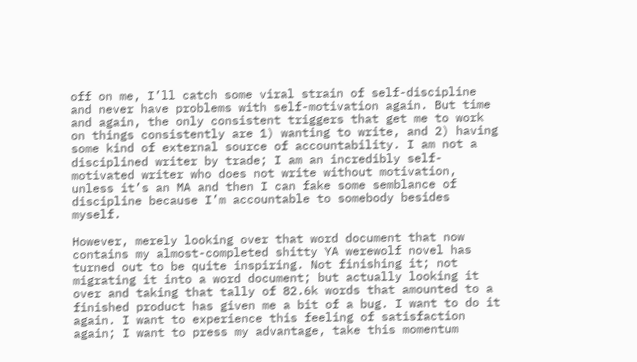off on me, I’ll catch some viral strain of self-discipline and never have problems with self-motivation again. But time and again, the only consistent triggers that get me to work on things consistently are 1) wanting to write, and 2) having some kind of external source of accountability. I am not a disciplined writer by trade; I am an incredibly self-motivated writer who does not write without motivation, unless it’s an MA and then I can fake some semblance of discipline because I’m accountable to somebody besides myself.

However, merely looking over that word document that now contains my almost-completed shitty YA werewolf novel has turned out to be quite inspiring. Not finishing it; not migrating it into a word document; but actually looking it over and taking that tally of 82.6k words that amounted to a finished product has given me a bit of a bug. I want to do it again. I want to experience this feeling of satisfaction again; I want to press my advantage, take this momentum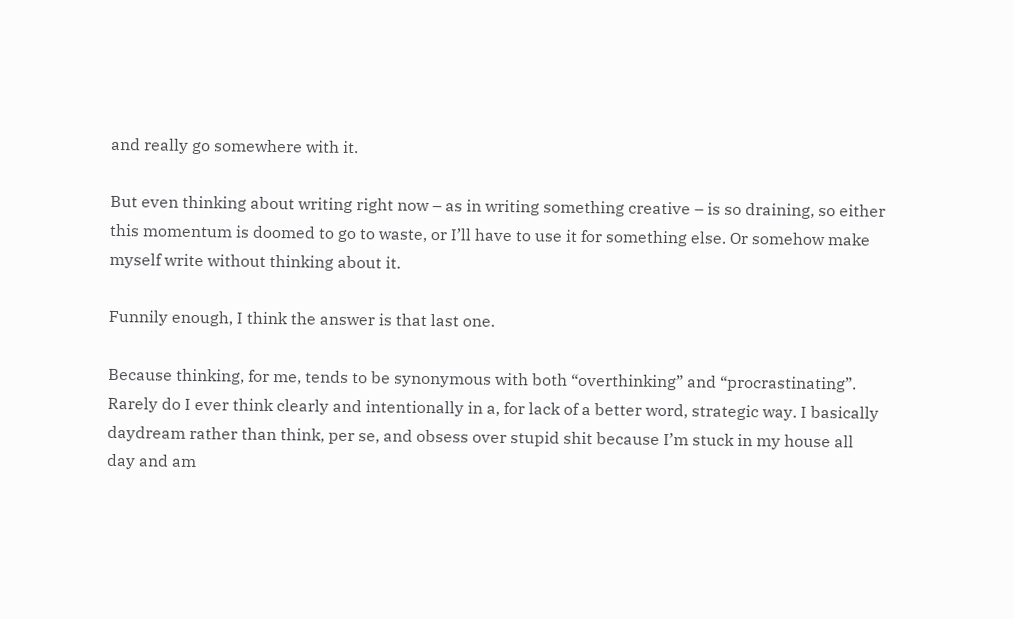and really go somewhere with it.

But even thinking about writing right now – as in writing something creative – is so draining, so either this momentum is doomed to go to waste, or I’ll have to use it for something else. Or somehow make myself write without thinking about it.

Funnily enough, I think the answer is that last one.

Because thinking, for me, tends to be synonymous with both “overthinking” and “procrastinating”. Rarely do I ever think clearly and intentionally in a, for lack of a better word, strategic way. I basically daydream rather than think, per se, and obsess over stupid shit because I’m stuck in my house all day and am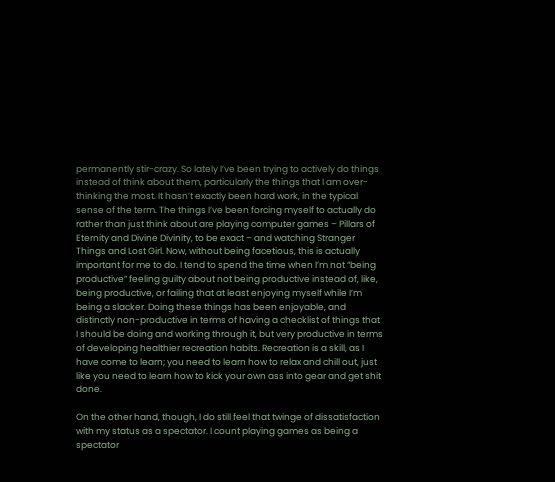permanently stir-crazy. So lately I’ve been trying to actively do things instead of think about them, particularly the things that I am over-thinking the most. It hasn’t exactly been hard work, in the typical sense of the term. The things I’ve been forcing myself to actually do rather than just think about are playing computer games – Pillars of Eternity and Divine Divinity, to be exact – and watching Stranger Things and Lost Girl. Now, without being facetious, this is actually important for me to do. I tend to spend the time when I’m not “being productive” feeling guilty about not being productive instead of, like, being productive, or failing that at least enjoying myself while I’m being a slacker. Doing these things has been enjoyable, and distinctly non-productive in terms of having a checklist of things that I should be doing and working through it, but very productive in terms of developing healthier recreation habits. Recreation is a skill, as I have come to learn; you need to learn how to relax and chill out, just like you need to learn how to kick your own ass into gear and get shit done.

On the other hand, though, I do still feel that twinge of dissatisfaction with my status as a spectator. I count playing games as being a spectator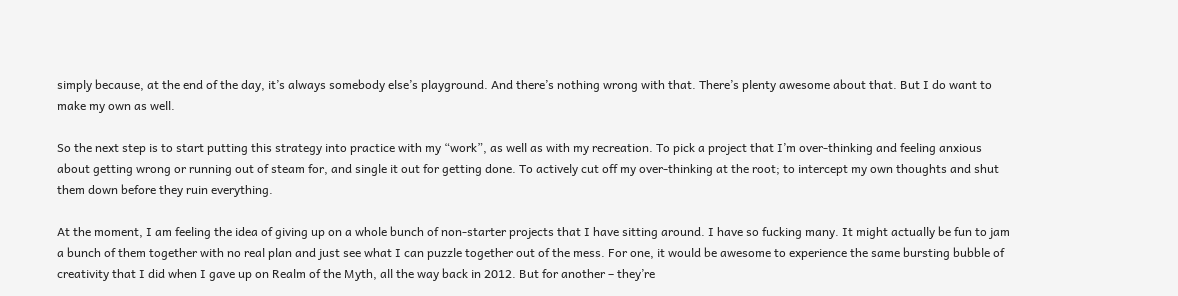simply because, at the end of the day, it’s always somebody else’s playground. And there’s nothing wrong with that. There’s plenty awesome about that. But I do want to make my own as well.

So the next step is to start putting this strategy into practice with my “work”, as well as with my recreation. To pick a project that I’m over-thinking and feeling anxious about getting wrong or running out of steam for, and single it out for getting done. To actively cut off my over-thinking at the root; to intercept my own thoughts and shut them down before they ruin everything.

At the moment, I am feeling the idea of giving up on a whole bunch of non-starter projects that I have sitting around. I have so fucking many. It might actually be fun to jam a bunch of them together with no real plan and just see what I can puzzle together out of the mess. For one, it would be awesome to experience the same bursting bubble of creativity that I did when I gave up on Realm of the Myth, all the way back in 2012. But for another – they’re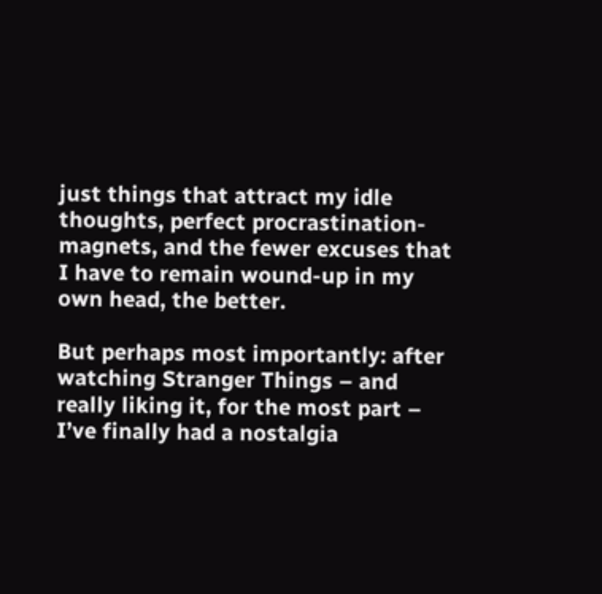just things that attract my idle thoughts, perfect procrastination-magnets, and the fewer excuses that I have to remain wound-up in my own head, the better.

But perhaps most importantly: after watching Stranger Things – and really liking it, for the most part – I’ve finally had a nostalgia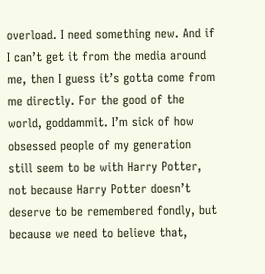overload. I need something new. And if I can’t get it from the media around me, then I guess it’s gotta come from me directly. For the good of the world, goddammit. I’m sick of how obsessed people of my generation still seem to be with Harry Potter, not because Harry Potter doesn’t deserve to be remembered fondly, but because we need to believe that,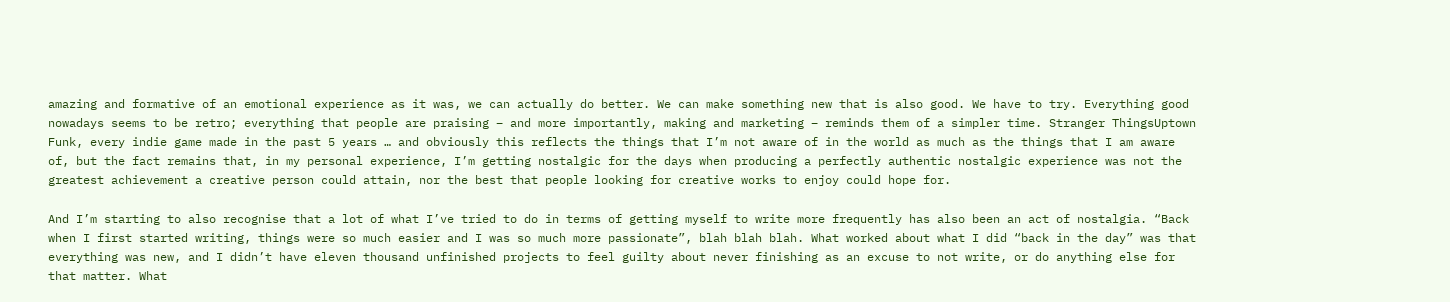amazing and formative of an emotional experience as it was, we can actually do better. We can make something new that is also good. We have to try. Everything good nowadays seems to be retro; everything that people are praising – and more importantly, making and marketing – reminds them of a simpler time. Stranger ThingsUptown Funk, every indie game made in the past 5 years … and obviously this reflects the things that I’m not aware of in the world as much as the things that I am aware of, but the fact remains that, in my personal experience, I’m getting nostalgic for the days when producing a perfectly authentic nostalgic experience was not the greatest achievement a creative person could attain, nor the best that people looking for creative works to enjoy could hope for.

And I’m starting to also recognise that a lot of what I’ve tried to do in terms of getting myself to write more frequently has also been an act of nostalgia. “Back when I first started writing, things were so much easier and I was so much more passionate”, blah blah blah. What worked about what I did “back in the day” was that everything was new, and I didn’t have eleven thousand unfinished projects to feel guilty about never finishing as an excuse to not write, or do anything else for that matter. What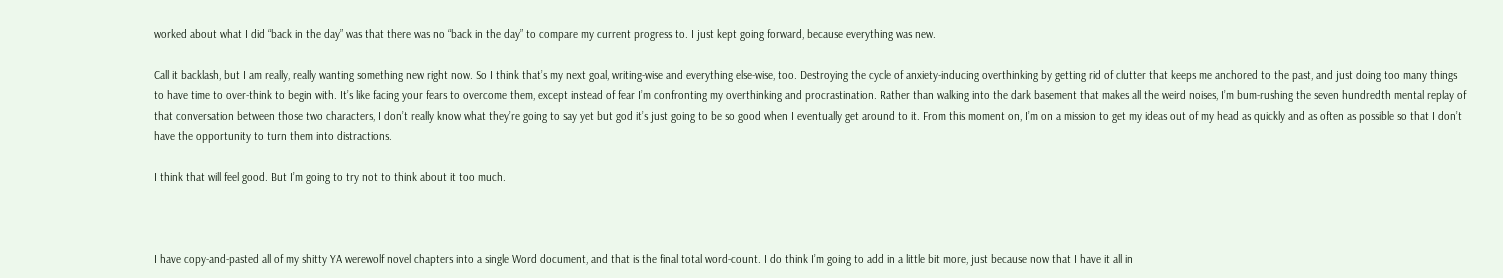worked about what I did “back in the day” was that there was no “back in the day” to compare my current progress to. I just kept going forward, because everything was new.

Call it backlash, but I am really, really wanting something new right now. So I think that’s my next goal, writing-wise and everything else-wise, too. Destroying the cycle of anxiety-inducing overthinking by getting rid of clutter that keeps me anchored to the past, and just doing too many things to have time to over-think to begin with. It’s like facing your fears to overcome them, except instead of fear I’m confronting my overthinking and procrastination. Rather than walking into the dark basement that makes all the weird noises, I’m bum-rushing the seven hundredth mental replay of that conversation between those two characters, I don’t really know what they’re going to say yet but god it’s just going to be so good when I eventually get around to it. From this moment on, I’m on a mission to get my ideas out of my head as quickly and as often as possible so that I don’t have the opportunity to turn them into distractions.

I think that will feel good. But I’m going to try not to think about it too much.



I have copy-and-pasted all of my shitty YA werewolf novel chapters into a single Word document, and that is the final total word-count. I do think I’m going to add in a little bit more, just because now that I have it all in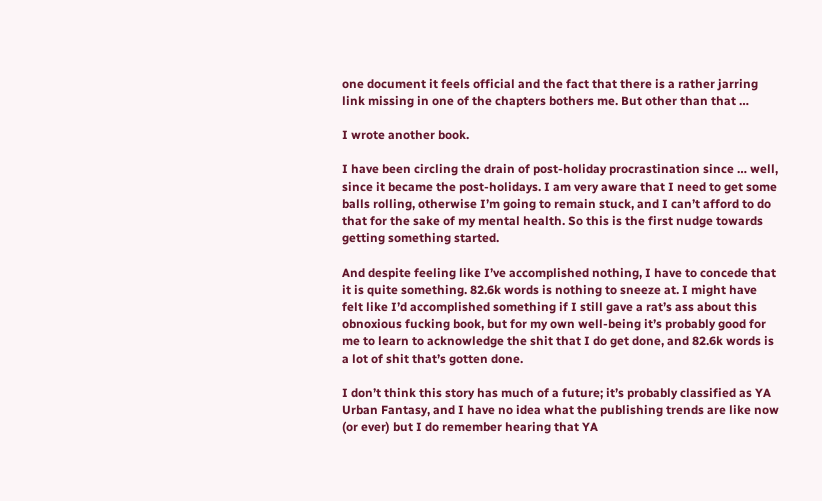one document it feels official and the fact that there is a rather jarring link missing in one of the chapters bothers me. But other than that …

I wrote another book.

I have been circling the drain of post-holiday procrastination since … well, since it became the post-holidays. I am very aware that I need to get some balls rolling, otherwise I’m going to remain stuck, and I can’t afford to do that for the sake of my mental health. So this is the first nudge towards getting something started.

And despite feeling like I’ve accomplished nothing, I have to concede that it is quite something. 82.6k words is nothing to sneeze at. I might have felt like I’d accomplished something if I still gave a rat’s ass about this obnoxious fucking book, but for my own well-being it’s probably good for me to learn to acknowledge the shit that I do get done, and 82.6k words is a lot of shit that’s gotten done.

I don’t think this story has much of a future; it’s probably classified as YA Urban Fantasy, and I have no idea what the publishing trends are like now (or ever) but I do remember hearing that YA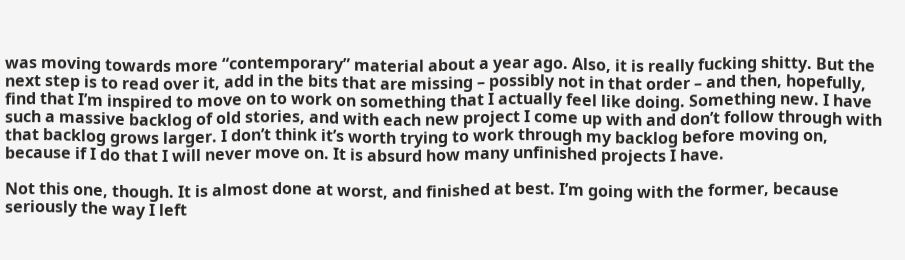was moving towards more “contemporary” material about a year ago. Also, it is really fucking shitty. But the next step is to read over it, add in the bits that are missing – possibly not in that order – and then, hopefully, find that I’m inspired to move on to work on something that I actually feel like doing. Something new. I have such a massive backlog of old stories, and with each new project I come up with and don’t follow through with that backlog grows larger. I don’t think it’s worth trying to work through my backlog before moving on, because if I do that I will never move on. It is absurd how many unfinished projects I have.

Not this one, though. It is almost done at worst, and finished at best. I’m going with the former, because seriously the way I left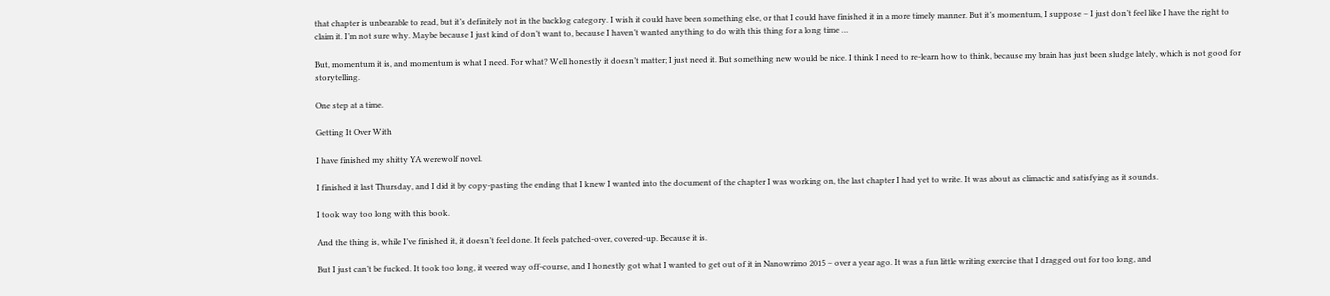that chapter is unbearable to read, but it’s definitely not in the backlog category. I wish it could have been something else, or that I could have finished it in a more timely manner. But it’s momentum, I suppose – I just don’t feel like I have the right to claim it. I’m not sure why. Maybe because I just kind of don’t want to, because I haven’t wanted anything to do with this thing for a long time …

But, momentum it is, and momentum is what I need. For what? Well honestly it doesn’t matter; I just need it. But something new would be nice. I think I need to re-learn how to think, because my brain has just been sludge lately, which is not good for storytelling.

One step at a time.

Getting It Over With

I have finished my shitty YA werewolf novel.

I finished it last Thursday, and I did it by copy-pasting the ending that I knew I wanted into the document of the chapter I was working on, the last chapter I had yet to write. It was about as climactic and satisfying as it sounds.

I took way too long with this book.

And the thing is, while I’ve finished it, it doesn’t feel done. It feels patched-over, covered-up. Because it is.

But I just can’t be fucked. It took too long, it veered way off-course, and I honestly got what I wanted to get out of it in Nanowrimo 2015 – over a year ago. It was a fun little writing exercise that I dragged out for too long, and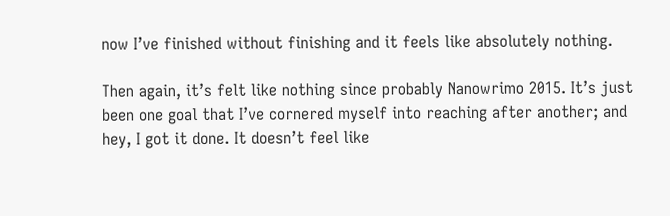now I’ve finished without finishing and it feels like absolutely nothing.

Then again, it’s felt like nothing since probably Nanowrimo 2015. It’s just been one goal that I’ve cornered myself into reaching after another; and hey, I got it done. It doesn’t feel like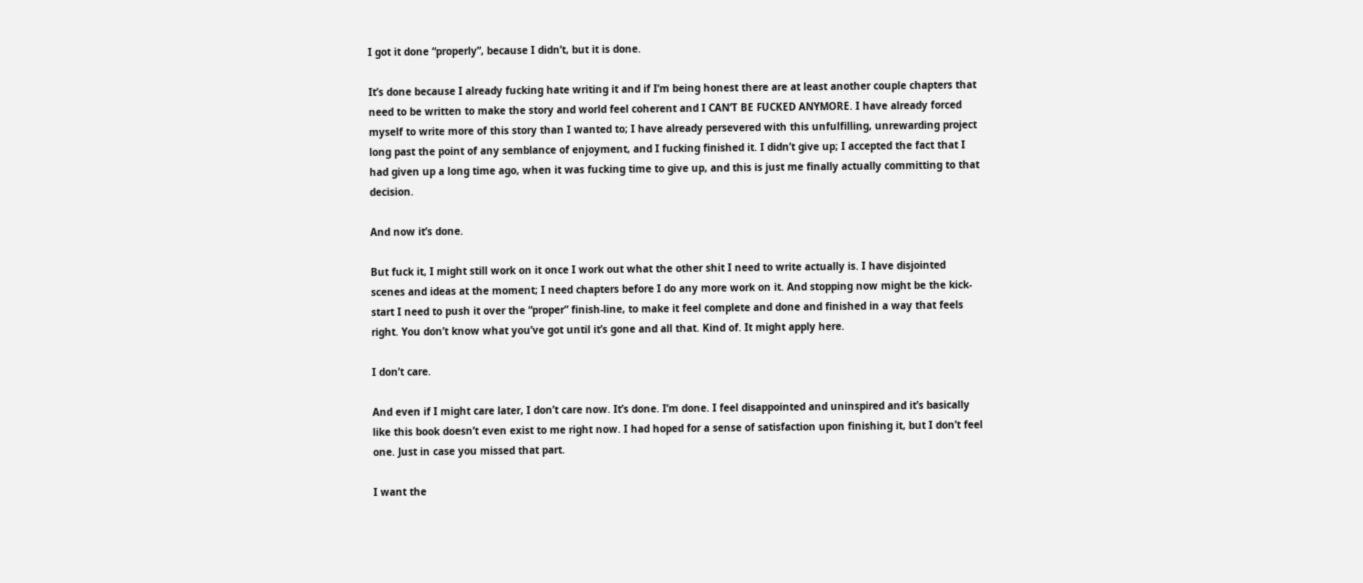I got it done “properly”, because I didn’t, but it is done.

It’s done because I already fucking hate writing it and if I’m being honest there are at least another couple chapters that need to be written to make the story and world feel coherent and I CAN’T BE FUCKED ANYMORE. I have already forced myself to write more of this story than I wanted to; I have already persevered with this unfulfilling, unrewarding project long past the point of any semblance of enjoyment, and I fucking finished it. I didn’t give up; I accepted the fact that I had given up a long time ago, when it was fucking time to give up, and this is just me finally actually committing to that decision.

And now it’s done.

But fuck it, I might still work on it once I work out what the other shit I need to write actually is. I have disjointed scenes and ideas at the moment; I need chapters before I do any more work on it. And stopping now might be the kick-start I need to push it over the “proper” finish-line, to make it feel complete and done and finished in a way that feels right. You don’t know what you’ve got until it’s gone and all that. Kind of. It might apply here.

I don’t care.

And even if I might care later, I don’t care now. It’s done. I’m done. I feel disappointed and uninspired and it’s basically like this book doesn’t even exist to me right now. I had hoped for a sense of satisfaction upon finishing it, but I don’t feel one. Just in case you missed that part.

I want the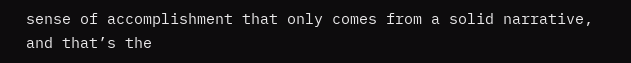sense of accomplishment that only comes from a solid narrative, and that’s the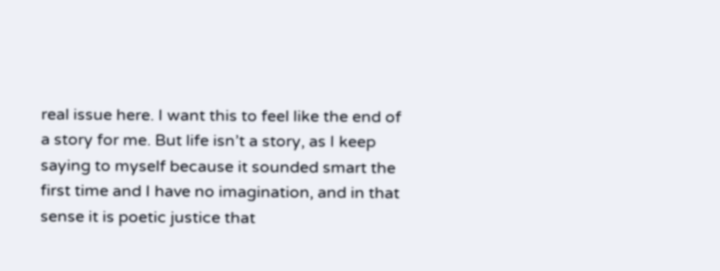real issue here. I want this to feel like the end of a story for me. But life isn’t a story, as I keep saying to myself because it sounded smart the first time and I have no imagination, and in that sense it is poetic justice that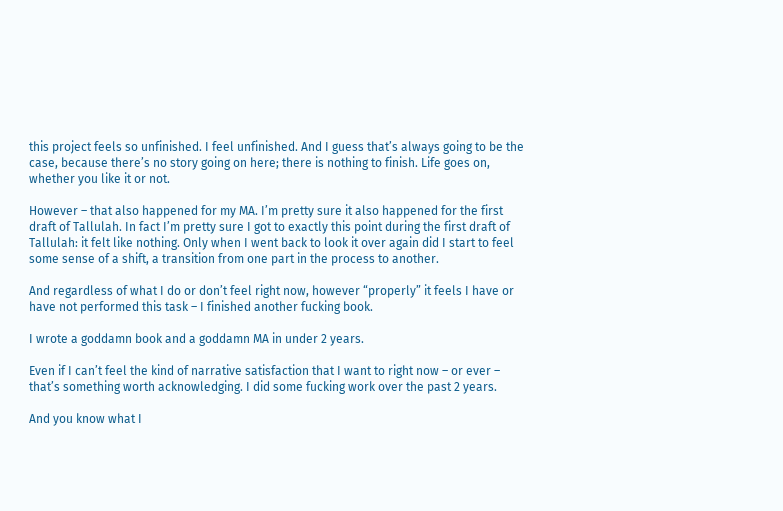this project feels so unfinished. I feel unfinished. And I guess that’s always going to be the case, because there’s no story going on here; there is nothing to finish. Life goes on, whether you like it or not.

However – that also happened for my MA. I’m pretty sure it also happened for the first draft of Tallulah. In fact I’m pretty sure I got to exactly this point during the first draft of Tallulah: it felt like nothing. Only when I went back to look it over again did I start to feel some sense of a shift, a transition from one part in the process to another.

And regardless of what I do or don’t feel right now, however “properly” it feels I have or have not performed this task – I finished another fucking book.

I wrote a goddamn book and a goddamn MA in under 2 years.

Even if I can’t feel the kind of narrative satisfaction that I want to right now – or ever – that’s something worth acknowledging. I did some fucking work over the past 2 years.

And you know what I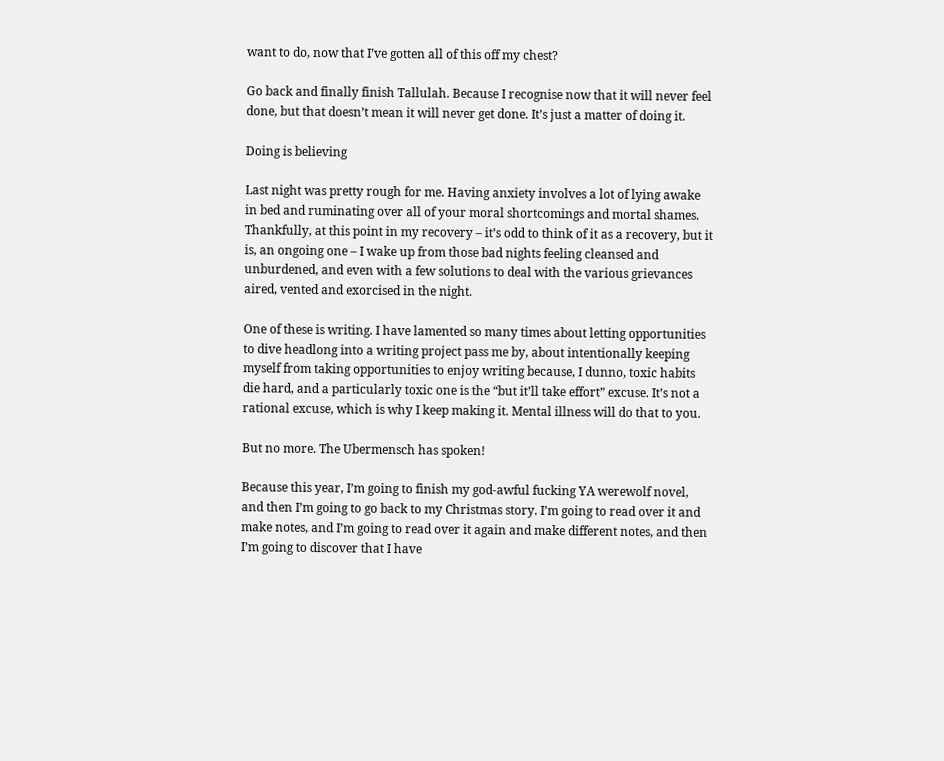want to do, now that I’ve gotten all of this off my chest?

Go back and finally finish Tallulah. Because I recognise now that it will never feel done, but that doesn’t mean it will never get done. It’s just a matter of doing it.

Doing is believing

Last night was pretty rough for me. Having anxiety involves a lot of lying awake in bed and ruminating over all of your moral shortcomings and mortal shames. Thankfully, at this point in my recovery – it’s odd to think of it as a recovery, but it is, an ongoing one – I wake up from those bad nights feeling cleansed and unburdened, and even with a few solutions to deal with the various grievances aired, vented and exorcised in the night.

One of these is writing. I have lamented so many times about letting opportunities to dive headlong into a writing project pass me by, about intentionally keeping myself from taking opportunities to enjoy writing because, I dunno, toxic habits die hard, and a particularly toxic one is the “but it’ll take effort” excuse. It’s not a rational excuse, which is why I keep making it. Mental illness will do that to you.

But no more. The Ubermensch has spoken!

Because this year, I’m going to finish my god-awful fucking YA werewolf novel, and then I’m going to go back to my Christmas story. I’m going to read over it and make notes, and I’m going to read over it again and make different notes, and then I’m going to discover that I have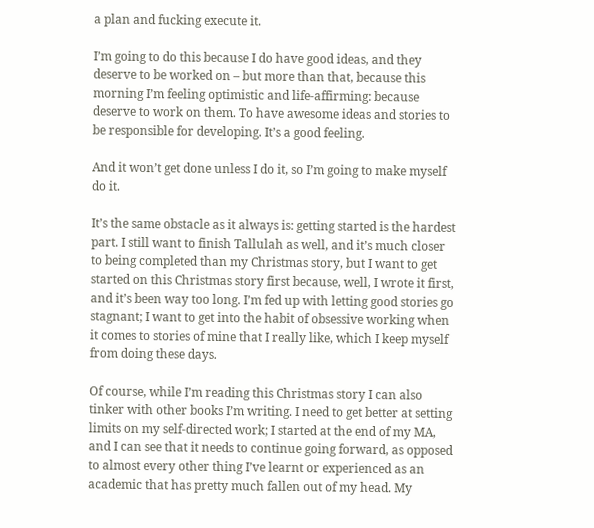a plan and fucking execute it.

I’m going to do this because I do have good ideas, and they deserve to be worked on – but more than that, because this morning I’m feeling optimistic and life-affirming: because deserve to work on them. To have awesome ideas and stories to be responsible for developing. It’s a good feeling.

And it won’t get done unless I do it, so I’m going to make myself do it.

It’s the same obstacle as it always is: getting started is the hardest part. I still want to finish Tallulah as well, and it’s much closer to being completed than my Christmas story, but I want to get started on this Christmas story first because, well, I wrote it first, and it’s been way too long. I’m fed up with letting good stories go stagnant; I want to get into the habit of obsessive working when it comes to stories of mine that I really like, which I keep myself from doing these days.

Of course, while I’m reading this Christmas story I can also tinker with other books I’m writing. I need to get better at setting limits on my self-directed work; I started at the end of my MA, and I can see that it needs to continue going forward, as opposed to almost every other thing I’ve learnt or experienced as an academic that has pretty much fallen out of my head. My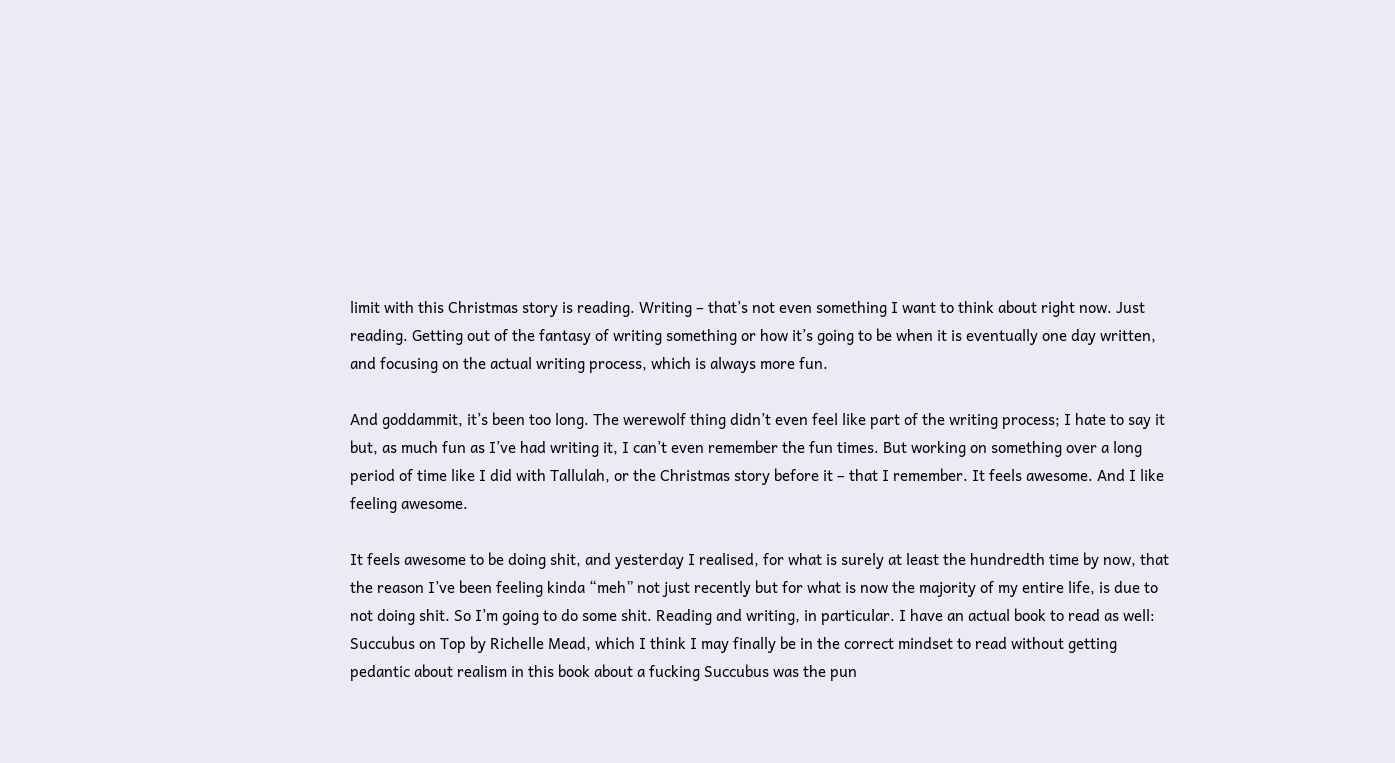limit with this Christmas story is reading. Writing – that’s not even something I want to think about right now. Just reading. Getting out of the fantasy of writing something or how it’s going to be when it is eventually one day written, and focusing on the actual writing process, which is always more fun.

And goddammit, it’s been too long. The werewolf thing didn’t even feel like part of the writing process; I hate to say it but, as much fun as I’ve had writing it, I can’t even remember the fun times. But working on something over a long period of time like I did with Tallulah, or the Christmas story before it – that I remember. It feels awesome. And I like feeling awesome.

It feels awesome to be doing shit, and yesterday I realised, for what is surely at least the hundredth time by now, that the reason I’ve been feeling kinda “meh” not just recently but for what is now the majority of my entire life, is due to not doing shit. So I’m going to do some shit. Reading and writing, in particular. I have an actual book to read as well: Succubus on Top by Richelle Mead, which I think I may finally be in the correct mindset to read without getting pedantic about realism in this book about a fucking Succubus was the pun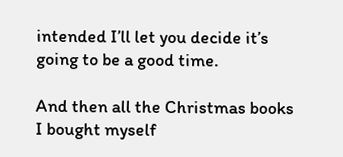intended I’ll let you decide it’s going to be a good time.

And then all the Christmas books I bought myself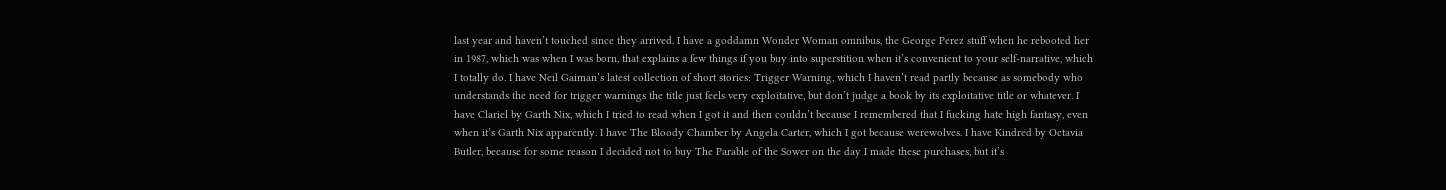last year and haven’t touched since they arrived. I have a goddamn Wonder Woman omnibus, the George Perez stuff when he rebooted her in 1987, which was when I was born, that explains a few things if you buy into superstition when it’s convenient to your self-narrative, which I totally do. I have Neil Gaiman’s latest collection of short stories: Trigger Warning, which I haven’t read partly because as somebody who understands the need for trigger warnings the title just feels very exploitative, but don’t judge a book by its exploitative title or whatever. I have Clariel by Garth Nix, which I tried to read when I got it and then couldn’t because I remembered that I fucking hate high fantasy, even when it’s Garth Nix apparently. I have The Bloody Chamber by Angela Carter, which I got because werewolves. I have Kindred by Octavia Butler, because for some reason I decided not to buy The Parable of the Sower on the day I made these purchases, but it’s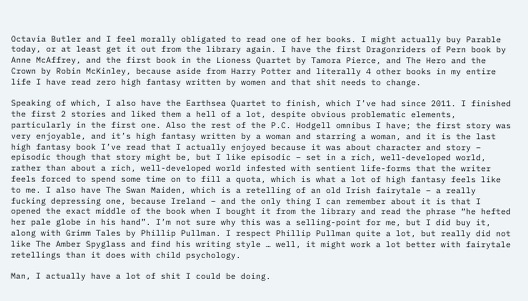Octavia Butler and I feel morally obligated to read one of her books. I might actually buy Parable today, or at least get it out from the library again. I have the first Dragonriders of Pern book by Anne McAffrey, and the first book in the Lioness Quartet by Tamora Pierce, and The Hero and the Crown by Robin McKinley, because aside from Harry Potter and literally 4 other books in my entire life I have read zero high fantasy written by women and that shit needs to change.

Speaking of which, I also have the Earthsea Quartet to finish, which I’ve had since 2011. I finished the first 2 stories and liked them a hell of a lot, despite obvious problematic elements, particularly in the first one. Also the rest of the P.C. Hodgell omnibus I have; the first story was very enjoyable, and it’s high fantasy written by a woman and starring a woman, and it is the last high fantasy book I’ve read that I actually enjoyed because it was about character and story – episodic though that story might be, but I like episodic – set in a rich, well-developed world, rather than about a rich, well-developed world infested with sentient life-forms that the writer feels forced to spend some time on to fill a quota, which is what a lot of high fantasy feels like to me. I also have The Swan Maiden, which is a retelling of an old Irish fairytale – a really fucking depressing one, because Ireland – and the only thing I can remember about it is that I opened the exact middle of the book when I bought it from the library and read the phrase “he hefted her pale globe in his hand”. I’m not sure why this was a selling-point for me, but I did buy it, along with Grimm Tales by Phillip Pullman. I respect Phillip Pullman quite a lot, but really did not like The Amber Spyglass and find his writing style … well, it might work a lot better with fairytale retellings than it does with child psychology.

Man, I actually have a lot of shit I could be doing.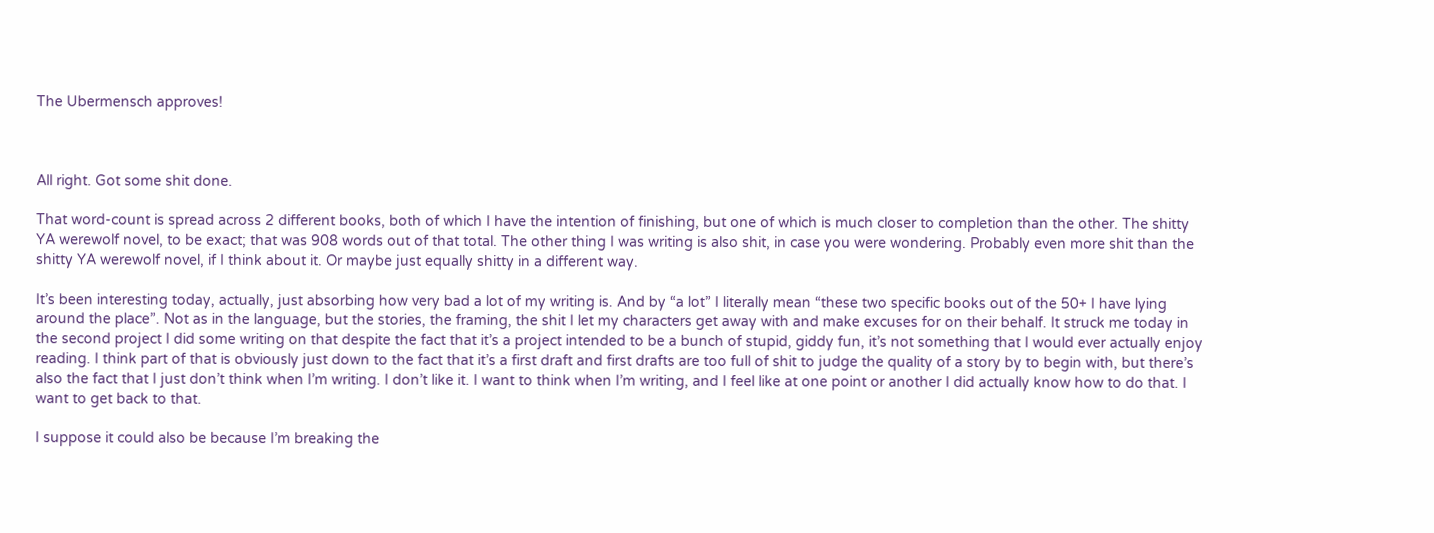The Ubermensch approves!



All right. Got some shit done.

That word-count is spread across 2 different books, both of which I have the intention of finishing, but one of which is much closer to completion than the other. The shitty YA werewolf novel, to be exact; that was 908 words out of that total. The other thing I was writing is also shit, in case you were wondering. Probably even more shit than the shitty YA werewolf novel, if I think about it. Or maybe just equally shitty in a different way.

It’s been interesting today, actually, just absorbing how very bad a lot of my writing is. And by “a lot” I literally mean “these two specific books out of the 50+ I have lying around the place”. Not as in the language, but the stories, the framing, the shit I let my characters get away with and make excuses for on their behalf. It struck me today in the second project I did some writing on that despite the fact that it’s a project intended to be a bunch of stupid, giddy fun, it’s not something that I would ever actually enjoy reading. I think part of that is obviously just down to the fact that it’s a first draft and first drafts are too full of shit to judge the quality of a story by to begin with, but there’s also the fact that I just don’t think when I’m writing. I don’t like it. I want to think when I’m writing, and I feel like at one point or another I did actually know how to do that. I want to get back to that.

I suppose it could also be because I’m breaking the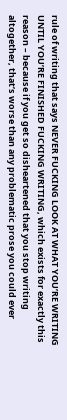rule of writing that says NEVER FUCKING LOOK AT WHAT YOU’RE WRITING UNTIL YOU’RE FINISHED FUCKING WRITING, which exists for exactly this reason – because if you get so disheartened that you stop writing altogether, that’s worse than any problematic prose you could ever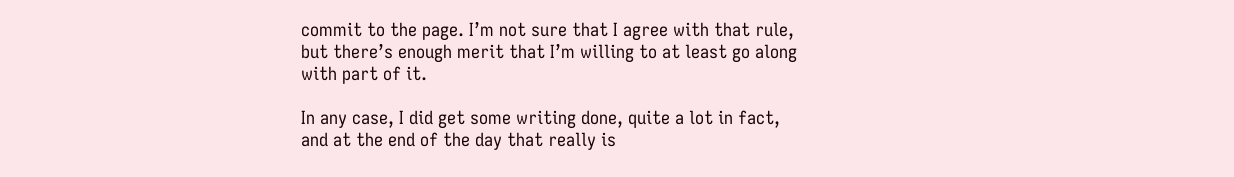commit to the page. I’m not sure that I agree with that rule, but there’s enough merit that I’m willing to at least go along with part of it.

In any case, I did get some writing done, quite a lot in fact, and at the end of the day that really is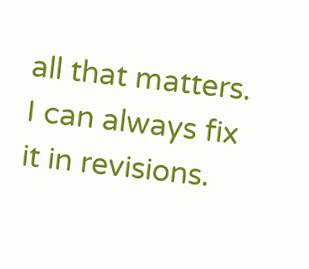all that matters. I can always fix it in revisions.